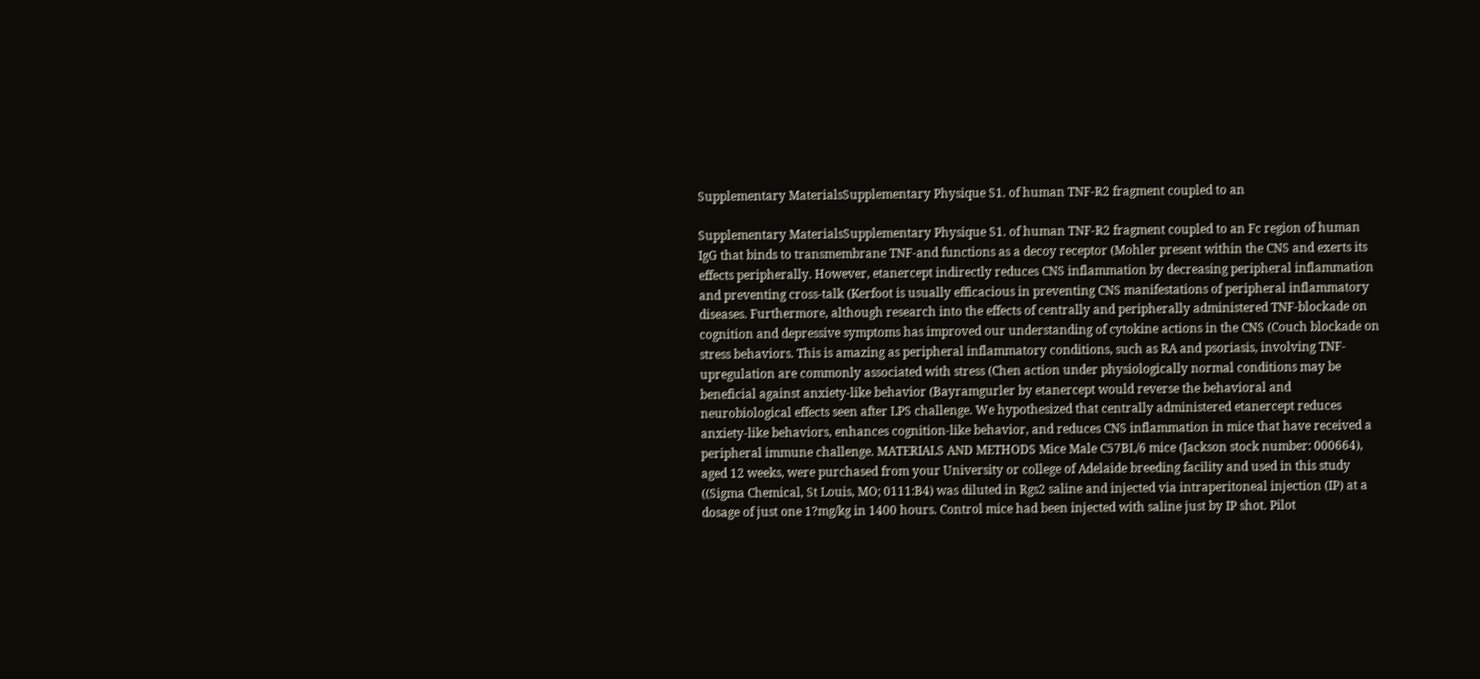Supplementary MaterialsSupplementary Physique S1. of human TNF-R2 fragment coupled to an

Supplementary MaterialsSupplementary Physique S1. of human TNF-R2 fragment coupled to an Fc region of human IgG that binds to transmembrane TNF-and functions as a decoy receptor (Mohler present within the CNS and exerts its effects peripherally. However, etanercept indirectly reduces CNS inflammation by decreasing peripheral inflammation and preventing cross-talk (Kerfoot is usually efficacious in preventing CNS manifestations of peripheral inflammatory diseases. Furthermore, although research into the effects of centrally and peripherally administered TNF-blockade on cognition and depressive symptoms has improved our understanding of cytokine actions in the CNS (Couch blockade on stress behaviors. This is amazing as peripheral inflammatory conditions, such as RA and psoriasis, involving TNF-upregulation are commonly associated with stress (Chen action under physiologically normal conditions may be beneficial against anxiety-like behavior (Bayramgurler by etanercept would reverse the behavioral and neurobiological effects seen after LPS challenge. We hypothesized that centrally administered etanercept reduces anxiety-like behaviors, enhances cognition-like behavior, and reduces CNS inflammation in mice that have received a peripheral immune challenge. MATERIALS AND METHODS Mice Male C57BL/6 mice (Jackson stock number: 000664), aged 12 weeks, were purchased from your University or college of Adelaide breeding facility and used in this study ((Sigma Chemical, St Louis, MO; 0111:B4) was diluted in Rgs2 saline and injected via intraperitoneal injection (IP) at a dosage of just one 1?mg/kg in 1400 hours. Control mice had been injected with saline just by IP shot. Pilot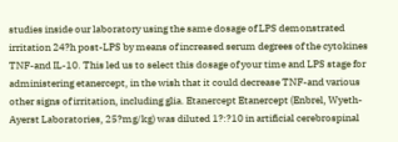studies inside our laboratory using the same dosage of LPS demonstrated irritation 24?h post-LPS by means of increased serum degrees of the cytokines TNF-and IL-10. This led us to select this dosage of your time and LPS stage for administering etanercept, in the wish that it could decrease TNF-and various other signs of irritation, including glia. Etanercept Etanercept (Enbrel, Wyeth-Ayerst Laboratories, 25?mg/kg) was diluted 1?:?10 in artificial cerebrospinal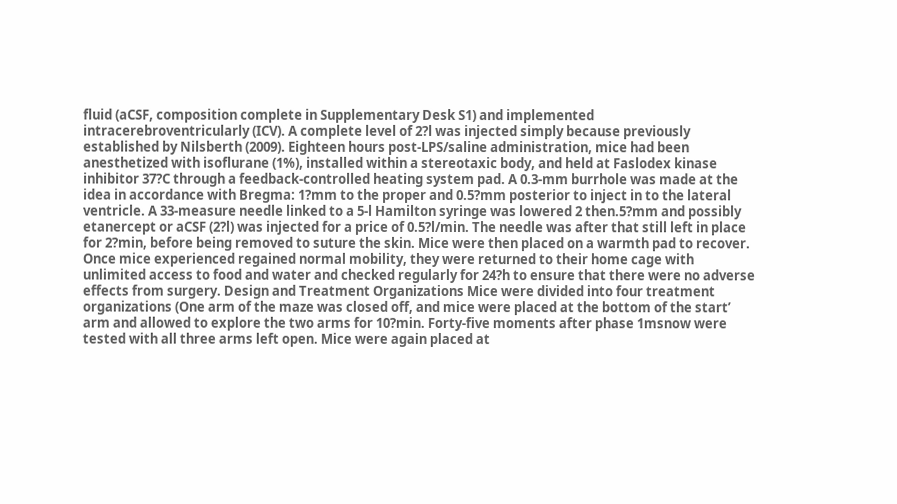fluid (aCSF, composition complete in Supplementary Desk S1) and implemented intracerebroventricularly (ICV). A complete level of 2?l was injected simply because previously established by Nilsberth (2009). Eighteen hours post-LPS/saline administration, mice had been anesthetized with isoflurane (1%), installed within a stereotaxic body, and held at Faslodex kinase inhibitor 37?C through a feedback-controlled heating system pad. A 0.3-mm burrhole was made at the idea in accordance with Bregma: 1?mm to the proper and 0.5?mm posterior to inject in to the lateral ventricle. A 33-measure needle linked to a 5-l Hamilton syringe was lowered 2 then.5?mm and possibly etanercept or aCSF (2?l) was injected for a price of 0.5?l/min. The needle was after that still left in place for 2?min, before being removed to suture the skin. Mice were then placed on a warmth pad to recover. Once mice experienced regained normal mobility, they were returned to their home cage with unlimited access to food and water and checked regularly for 24?h to ensure that there were no adverse effects from surgery. Design and Treatment Organizations Mice were divided into four treatment organizations (One arm of the maze was closed off, and mice were placed at the bottom of the start’ arm and allowed to explore the two arms for 10?min. Forty-five moments after phase 1msnow were tested with all three arms left open. Mice were again placed at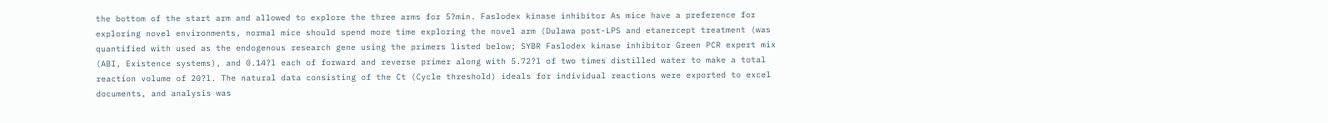the bottom of the start arm and allowed to explore the three arms for 5?min. Faslodex kinase inhibitor As mice have a preference for exploring novel environments, normal mice should spend more time exploring the novel arm (Dulawa post-LPS and etanercept treatment (was quantified with used as the endogenous research gene using the primers listed below; SYBR Faslodex kinase inhibitor Green PCR expert mix (ABI, Existence systems), and 0.14?l each of forward and reverse primer along with 5.72?l of two times distilled water to make a total reaction volume of 20?l. The natural data consisting of the Ct (Cycle threshold) ideals for individual reactions were exported to excel documents, and analysis was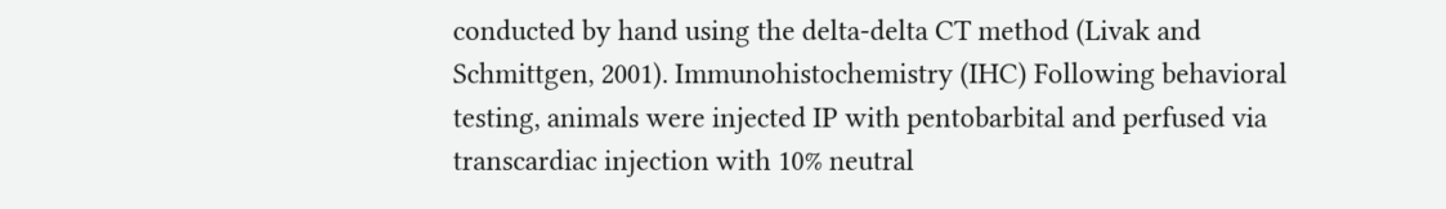conducted by hand using the delta-delta CT method (Livak and Schmittgen, 2001). Immunohistochemistry (IHC) Following behavioral testing, animals were injected IP with pentobarbital and perfused via transcardiac injection with 10% neutral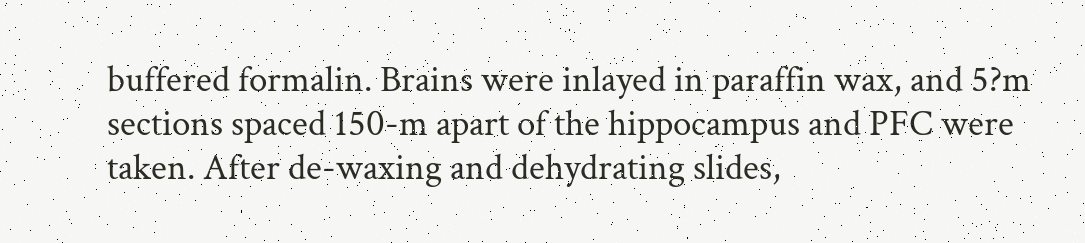buffered formalin. Brains were inlayed in paraffin wax, and 5?m sections spaced 150-m apart of the hippocampus and PFC were taken. After de-waxing and dehydrating slides,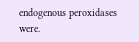endogenous peroxidases were.